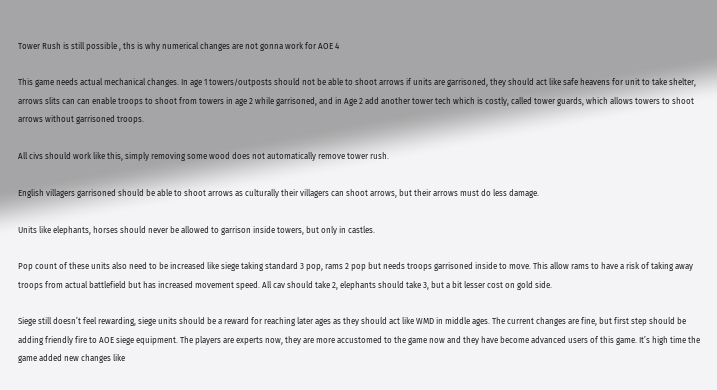Tower Rush is still possible , ths is why numerical changes are not gonna work for AOE 4

This game needs actual mechanical changes. In age 1 towers/outposts should not be able to shoot arrows if units are garrisoned, they should act like safe heavens for unit to take shelter, arrows slits can can enable troops to shoot from towers in age 2 while garrisoned, and in Age 2 add another tower tech which is costly, called tower guards, which allows towers to shoot arrows without garrisoned troops.

All civs should work like this, simply removing some wood does not automatically remove tower rush.

English villagers garrisoned should be able to shoot arrows as culturally their villagers can shoot arrows, but their arrows must do less damage.

Units like elephants, horses should never be allowed to garrison inside towers, but only in castles.

Pop count of these units also need to be increased like siege taking standard 3 pop, rams 2 pop but needs troops garrisoned inside to move. This allow rams to have a risk of taking away troops from actual battlefield but has increased movement speed. All cav should take 2, elephants should take 3, but a bit lesser cost on gold side.

Siege still doesn’t feel rewarding, siege units should be a reward for reaching later ages as they should act like WMD in middle ages. The current changes are fine, but first step should be adding friendly fire to AOE siege equipment. The players are experts now, they are more accustomed to the game now and they have become advanced users of this game. It’s high time the game added new changes like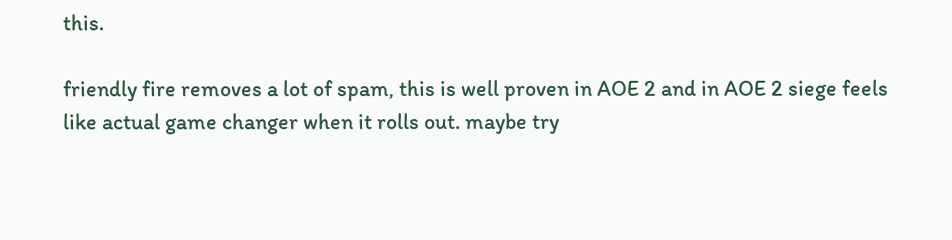this.

friendly fire removes a lot of spam, this is well proven in AOE 2 and in AOE 2 siege feels like actual game changer when it rolls out. maybe try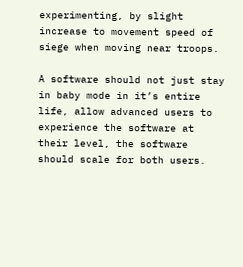experimenting, by slight increase to movement speed of siege when moving near troops.

A software should not just stay in baby mode in it’s entire life, allow advanced users to experience the software at their level, the software should scale for both users.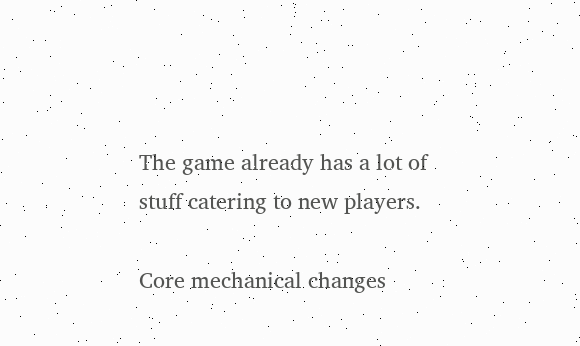The game already has a lot of stuff catering to new players.

Core mechanical changes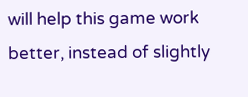will help this game work better, instead of slightly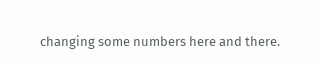changing some numbers here and there.